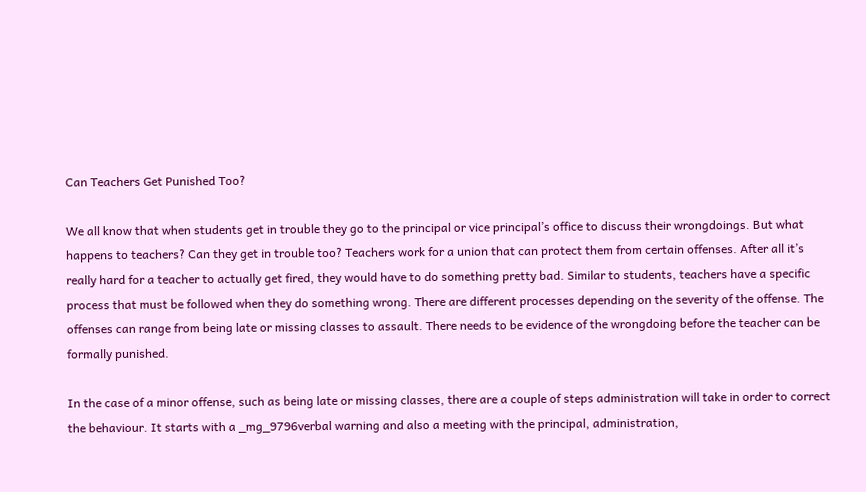Can Teachers Get Punished Too?

We all know that when students get in trouble they go to the principal or vice principal’s office to discuss their wrongdoings. But what happens to teachers? Can they get in trouble too? Teachers work for a union that can protect them from certain offenses. After all it’s really hard for a teacher to actually get fired, they would have to do something pretty bad. Similar to students, teachers have a specific process that must be followed when they do something wrong. There are different processes depending on the severity of the offense. The offenses can range from being late or missing classes to assault. There needs to be evidence of the wrongdoing before the teacher can be formally punished.

In the case of a minor offense, such as being late or missing classes, there are a couple of steps administration will take in order to correct the behaviour. It starts with a _mg_9796verbal warning and also a meeting with the principal, administration,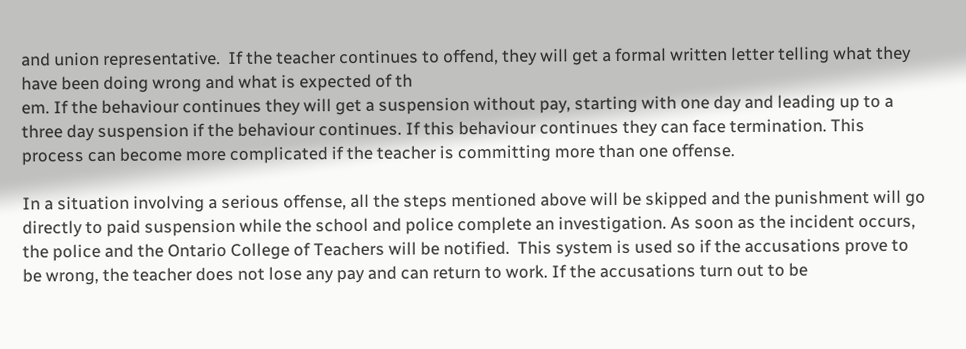and union representative.  If the teacher continues to offend, they will get a formal written letter telling what they have been doing wrong and what is expected of th
em. If the behaviour continues they will get a suspension without pay, starting with one day and leading up to a three day suspension if the behaviour continues. If this behaviour continues they can face termination. This process can become more complicated if the teacher is committing more than one offense.

In a situation involving a serious offense, all the steps mentioned above will be skipped and the punishment will go directly to paid suspension while the school and police complete an investigation. As soon as the incident occurs, the police and the Ontario College of Teachers will be notified.  This system is used so if the accusations prove to be wrong, the teacher does not lose any pay and can return to work. If the accusations turn out to be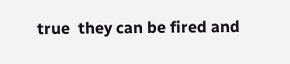true  they can be fired and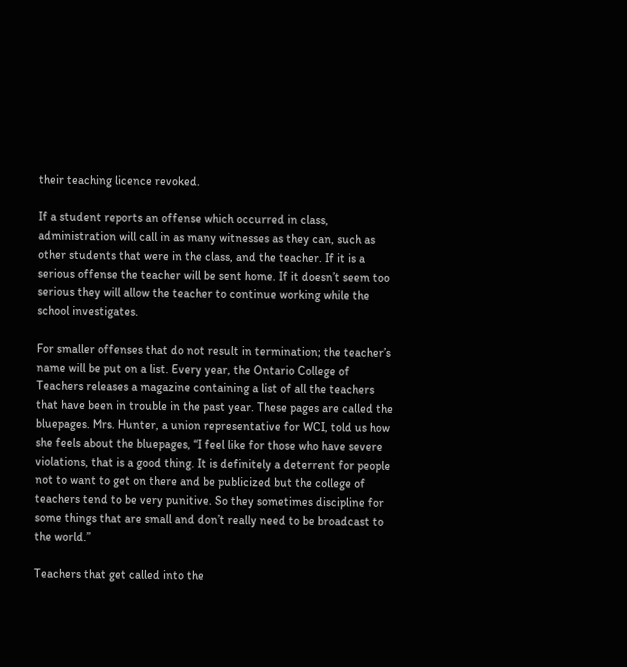their teaching licence revoked.

If a student reports an offense which occurred in class, administration will call in as many witnesses as they can, such as other students that were in the class, and the teacher. If it is a serious offense the teacher will be sent home. If it doesn’t seem too serious they will allow the teacher to continue working while the school investigates.

For smaller offenses that do not result in termination; the teacher’s name will be put on a list. Every year, the Ontario College of Teachers releases a magazine containing a list of all the teachers that have been in trouble in the past year. These pages are called the bluepages. Mrs. Hunter, a union representative for WCI, told us how she feels about the bluepages, “I feel like for those who have severe violations, that is a good thing. It is definitely a deterrent for people not to want to get on there and be publicized but the college of teachers tend to be very punitive. So they sometimes discipline for some things that are small and don’t really need to be broadcast to the world.”

Teachers that get called into the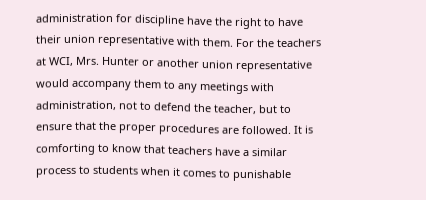administration for discipline have the right to have their union representative with them. For the teachers at WCI, Mrs. Hunter or another union representative would accompany them to any meetings with administration, not to defend the teacher, but to ensure that the proper procedures are followed. It is comforting to know that teachers have a similar process to students when it comes to punishable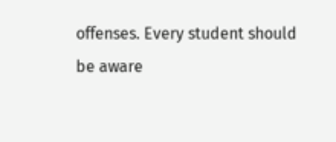offenses. Every student should be aware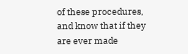of these procedures, and know that if they are ever made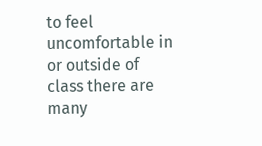to feel uncomfortable in or outside of class there are many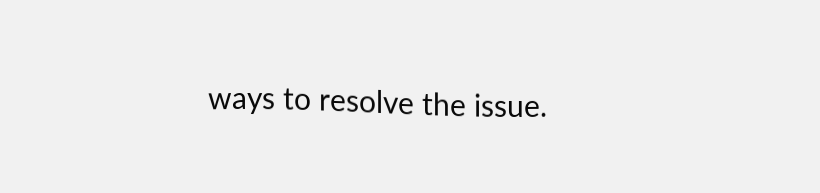ways to resolve the issue.